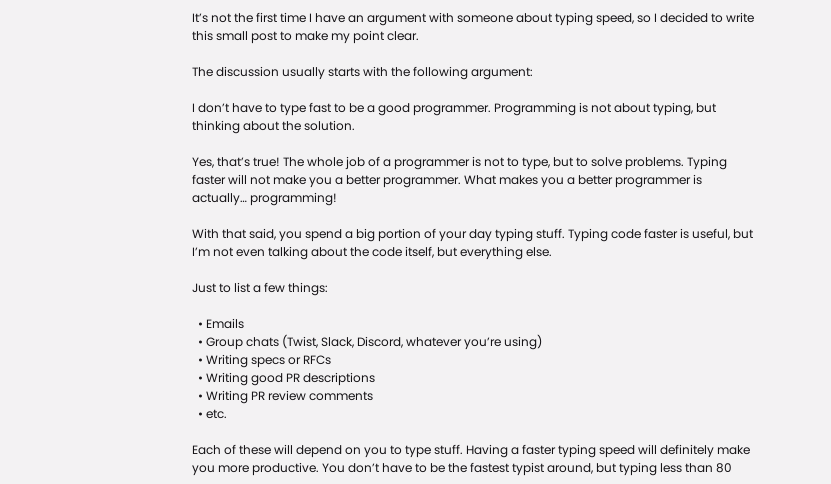It’s not the first time I have an argument with someone about typing speed, so I decided to write this small post to make my point clear.

The discussion usually starts with the following argument:

I don’t have to type fast to be a good programmer. Programming is not about typing, but thinking about the solution.

Yes, that’s true! The whole job of a programmer is not to type, but to solve problems. Typing faster will not make you a better programmer. What makes you a better programmer is actually… programming!

With that said, you spend a big portion of your day typing stuff. Typing code faster is useful, but I’m not even talking about the code itself, but everything else.

Just to list a few things:

  • Emails
  • Group chats (Twist, Slack, Discord, whatever you’re using)
  • Writing specs or RFCs
  • Writing good PR descriptions
  • Writing PR review comments
  • etc.

Each of these will depend on you to type stuff. Having a faster typing speed will definitely make you more productive. You don’t have to be the fastest typist around, but typing less than 80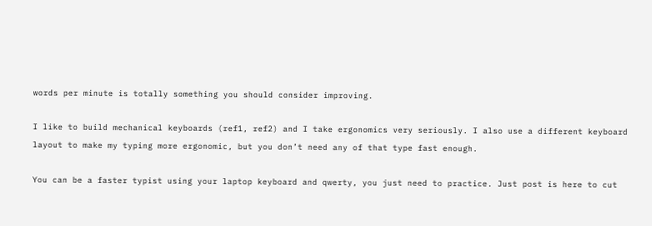words per minute is totally something you should consider improving.

I like to build mechanical keyboards (ref1, ref2) and I take ergonomics very seriously. I also use a different keyboard layout to make my typing more ergonomic, but you don’t need any of that type fast enough.

You can be a faster typist using your laptop keyboard and qwerty, you just need to practice. Just post is here to cut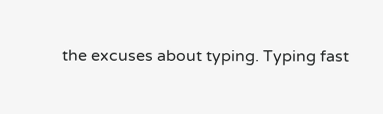the excuses about typing. Typing fast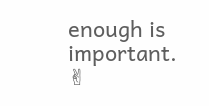enough is important. ✌